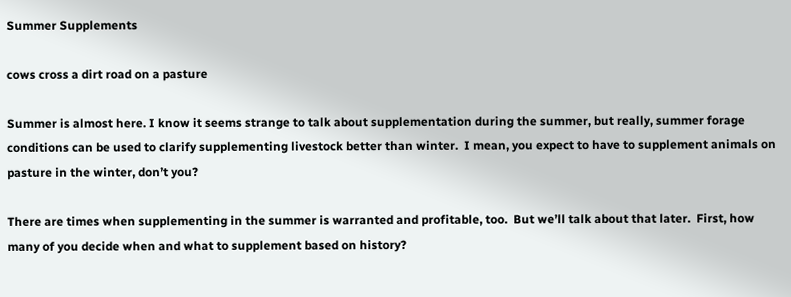Summer Supplements

cows cross a dirt road on a pasture

Summer is almost here. I know it seems strange to talk about supplementation during the summer, but really, summer forage conditions can be used to clarify supplementing livestock better than winter.  I mean, you expect to have to supplement animals on pasture in the winter, don’t you?

There are times when supplementing in the summer is warranted and profitable, too.  But we’ll talk about that later.  First, how many of you decide when and what to supplement based on history?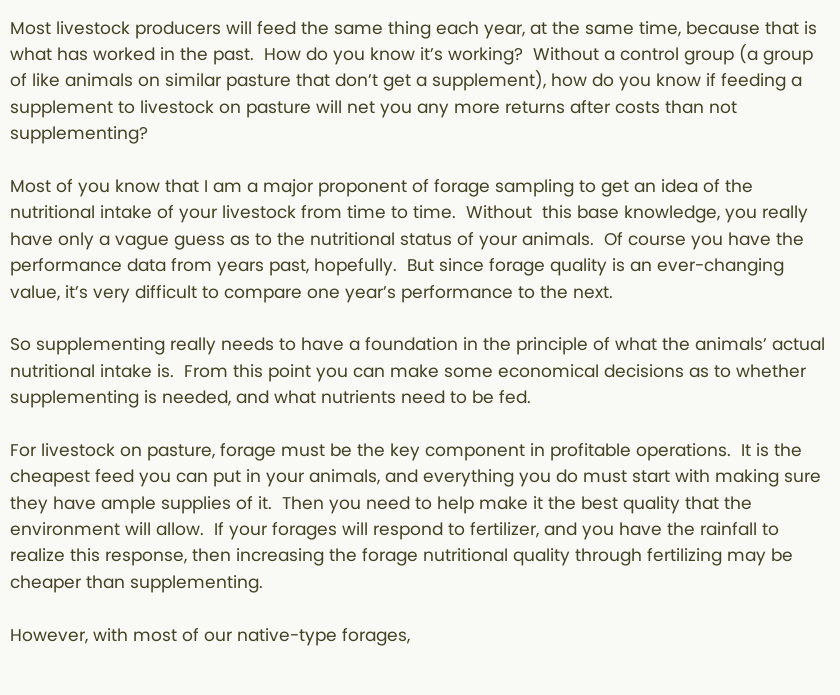Most livestock producers will feed the same thing each year, at the same time, because that is what has worked in the past.  How do you know it’s working?  Without a control group (a group of like animals on similar pasture that don’t get a supplement), how do you know if feeding a supplement to livestock on pasture will net you any more returns after costs than not supplementing?

Most of you know that I am a major proponent of forage sampling to get an idea of the nutritional intake of your livestock from time to time.  Without  this base knowledge, you really have only a vague guess as to the nutritional status of your animals.  Of course you have the performance data from years past, hopefully.  But since forage quality is an ever-changing value, it’s very difficult to compare one year’s performance to the next.

So supplementing really needs to have a foundation in the principle of what the animals’ actual nutritional intake is.  From this point you can make some economical decisions as to whether supplementing is needed, and what nutrients need to be fed.

For livestock on pasture, forage must be the key component in profitable operations.  It is the cheapest feed you can put in your animals, and everything you do must start with making sure they have ample supplies of it.  Then you need to help make it the best quality that the environment will allow.  If your forages will respond to fertilizer, and you have the rainfall to realize this response, then increasing the forage nutritional quality through fertilizing may be cheaper than supplementing.

However, with most of our native-type forages,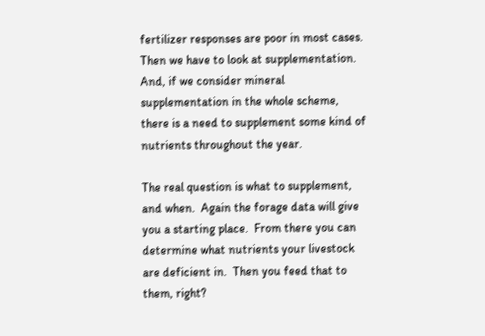fertilizer responses are poor in most cases.  Then we have to look at supplementation.  And, if we consider mineral supplementation in the whole scheme, there is a need to supplement some kind of nutrients throughout the year.

The real question is what to supplement, and when.  Again the forage data will give you a starting place.  From there you can determine what nutrients your livestock are deficient in.  Then you feed that to them, right?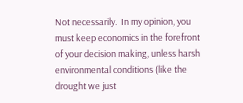Not necessarily.  In my opinion, you must keep economics in the forefront of your decision making, unless harsh environmental conditions (like the drought we just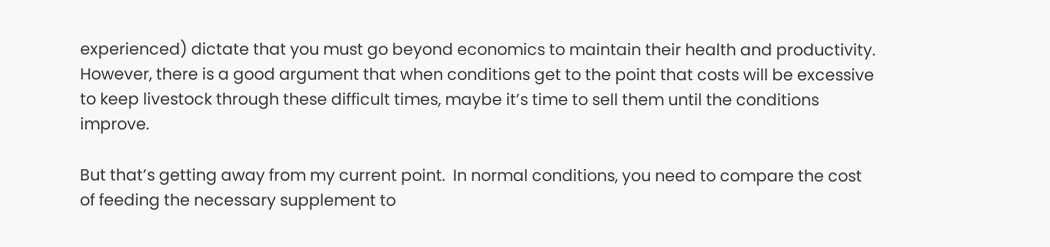experienced) dictate that you must go beyond economics to maintain their health and productivity.  However, there is a good argument that when conditions get to the point that costs will be excessive to keep livestock through these difficult times, maybe it’s time to sell them until the conditions improve.

But that’s getting away from my current point.  In normal conditions, you need to compare the cost of feeding the necessary supplement to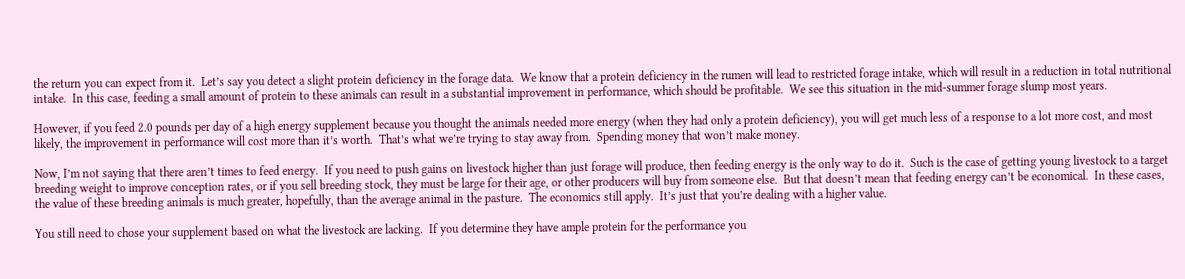the return you can expect from it.  Let’s say you detect a slight protein deficiency in the forage data.  We know that a protein deficiency in the rumen will lead to restricted forage intake, which will result in a reduction in total nutritional intake.  In this case, feeding a small amount of protein to these animals can result in a substantial improvement in performance, which should be profitable.  We see this situation in the mid-summer forage slump most years.

However, if you feed 2.0 pounds per day of a high energy supplement because you thought the animals needed more energy (when they had only a protein deficiency), you will get much less of a response to a lot more cost, and most likely, the improvement in performance will cost more than it’s worth.  That’s what we’re trying to stay away from.  Spending money that won’t make money.

Now, I’m not saying that there aren’t times to feed energy.  If you need to push gains on livestock higher than just forage will produce, then feeding energy is the only way to do it.  Such is the case of getting young livestock to a target breeding weight to improve conception rates, or if you sell breeding stock, they must be large for their age, or other producers will buy from someone else.  But that doesn’t mean that feeding energy can’t be economical.  In these cases, the value of these breeding animals is much greater, hopefully, than the average animal in the pasture.  The economics still apply.  It’s just that you’re dealing with a higher value.

You still need to chose your supplement based on what the livestock are lacking.  If you determine they have ample protein for the performance you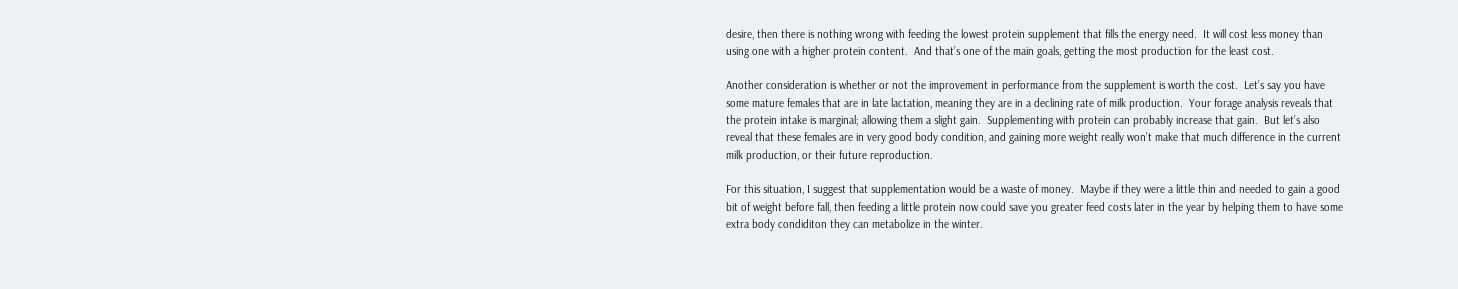desire, then there is nothing wrong with feeding the lowest protein supplement that fills the energy need.  It will cost less money than using one with a higher protein content.  And that’s one of the main goals, getting the most production for the least cost.

Another consideration is whether or not the improvement in performance from the supplement is worth the cost.  Let’s say you have some mature females that are in late lactation, meaning they are in a declining rate of milk production.  Your forage analysis reveals that the protein intake is marginal; allowing them a slight gain.  Supplementing with protein can probably increase that gain.  But let’s also reveal that these females are in very good body condition, and gaining more weight really won’t make that much difference in the current milk production, or their future reproduction.

For this situation, I suggest that supplementation would be a waste of money.  Maybe if they were a little thin and needed to gain a good bit of weight before fall, then feeding a little protein now could save you greater feed costs later in the year by helping them to have some extra body condiditon they can metabolize in the winter.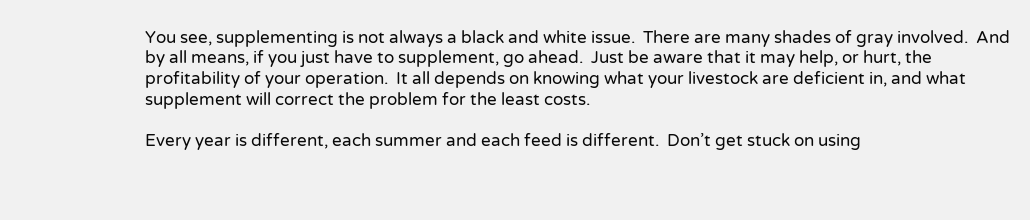You see, supplementing is not always a black and white issue.  There are many shades of gray involved.  And by all means, if you just have to supplement, go ahead.  Just be aware that it may help, or hurt, the profitability of your operation.  It all depends on knowing what your livestock are deficient in, and what supplement will correct the problem for the least costs.

Every year is different, each summer and each feed is different.  Don’t get stuck on using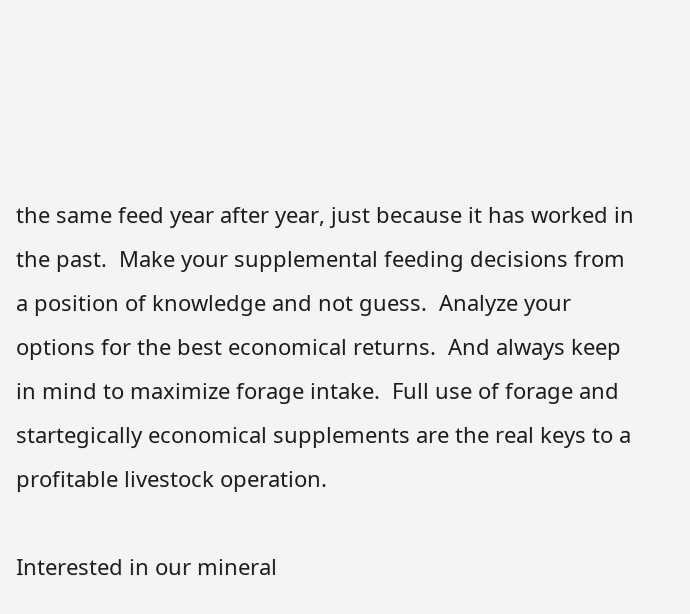the same feed year after year, just because it has worked in the past.  Make your supplemental feeding decisions from a position of knowledge and not guess.  Analyze your options for the best economical returns.  And always keep in mind to maximize forage intake.  Full use of forage and startegically economical supplements are the real keys to a profitable livestock operation.

Interested in our mineral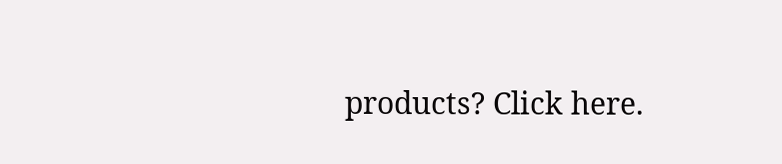products? Click here.